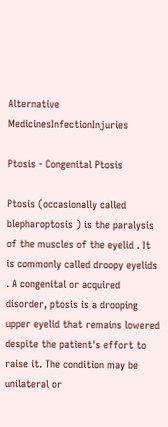Alternative MedicinesInfectionInjuries

Ptosis - Congenital Ptosis

Ptosis (occasionally called blepharoptosis ) is the paralysis of the muscles of the eyelid . It is commonly called droopy eyelids . A congenital or acquired disorder, ptosis is a drooping upper eyelid that remains lowered despite the patient's effort to raise it. The condition may be unilateral or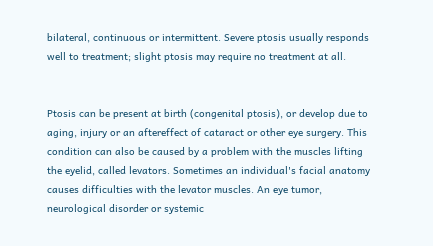bilateral, continuous or intermittent. Severe ptosis usually responds well to treatment; slight ptosis may require no treatment at all.


Ptosis can be present at birth (congenital ptosis), or develop due to aging, injury or an aftereffect of cataract or other eye surgery. This condition can also be caused by a problem with the muscles lifting the eyelid, called levators. Sometimes an individual's facial anatomy causes difficulties with the levator muscles. An eye tumor, neurological disorder or systemic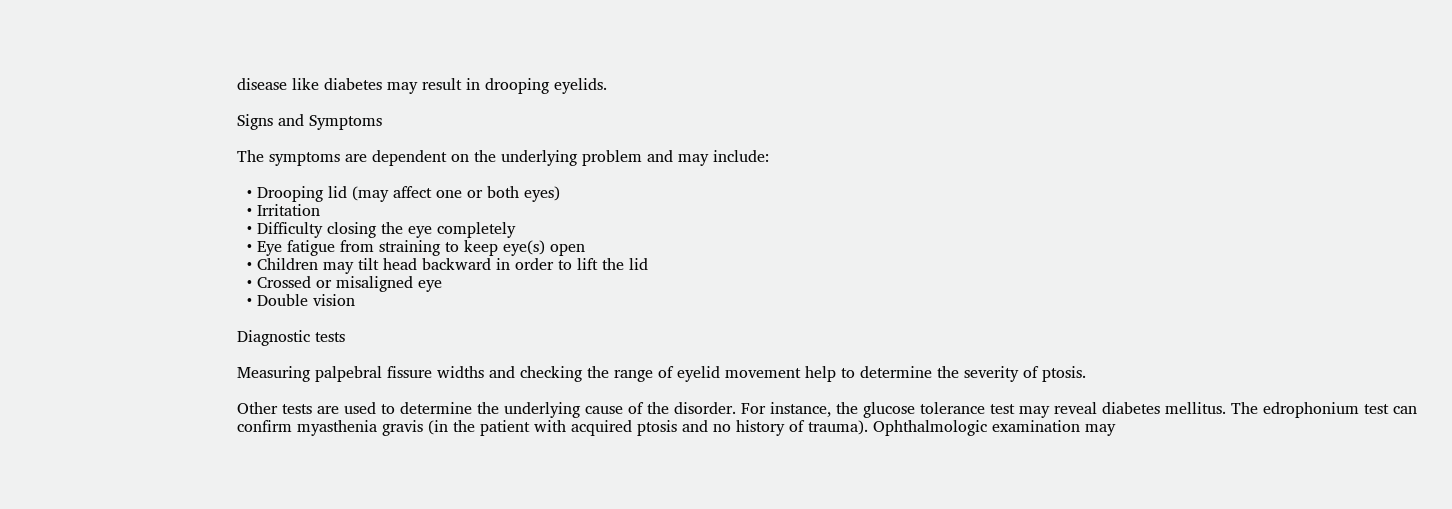disease like diabetes may result in drooping eyelids.

Signs and Symptoms

The symptoms are dependent on the underlying problem and may include:

  • Drooping lid (may affect one or both eyes)
  • Irritation
  • Difficulty closing the eye completely
  • Eye fatigue from straining to keep eye(s) open
  • Children may tilt head backward in order to lift the lid
  • Crossed or misaligned eye
  • Double vision

Diagnostic tests

Measuring palpebral fissure widths and checking the range of eyelid movement help to determine the severity of ptosis.

Other tests are used to determine the underlying cause of the disorder. For instance, the glucose tolerance test may reveal diabetes mellitus. The edrophonium test can confirm myasthenia gravis (in the patient with acquired ptosis and no history of trauma). Ophthalmologic examination may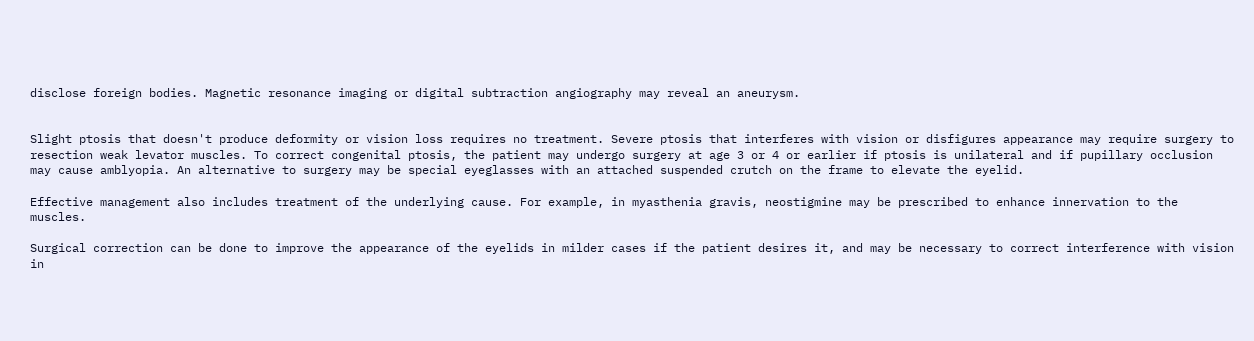disclose foreign bodies. Magnetic resonance imaging or digital subtraction angiography may reveal an aneurysm.


Slight ptosis that doesn't produce deformity or vision loss requires no treatment. Severe ptosis that interferes with vision or disfigures appearance may require surgery to resection weak levator muscles. To correct congenital ptosis, the patient may undergo surgery at age 3 or 4 or earlier if ptosis is unilateral and if pupillary occlusion may cause amblyopia. An alternative to surgery may be special eyeglasses with an attached suspended crutch on the frame to elevate the eyelid.

Effective management also includes treatment of the underlying cause. For example, in myasthenia gravis, neostigmine may be prescribed to enhance innervation to the muscles.

Surgical correction can be done to improve the appearance of the eyelids in milder cases if the patient desires it, and may be necessary to correct interference with vision in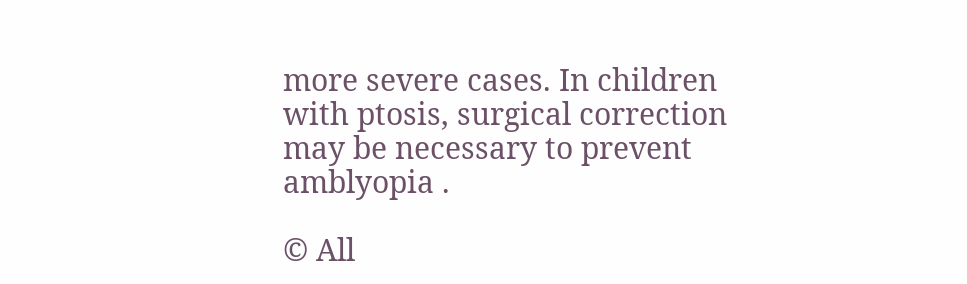more severe cases. In children with ptosis, surgical correction may be necessary to prevent amblyopia .

© All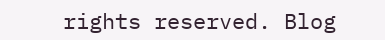rights reserved. Blog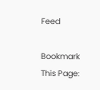Feed

Bookmark This Page: